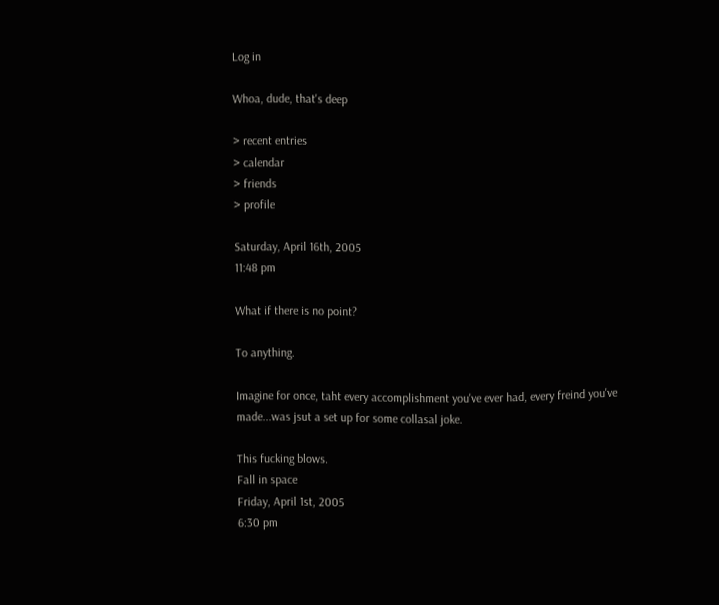Log in

Whoa, dude, that's deep

> recent entries
> calendar
> friends
> profile

Saturday, April 16th, 2005
11:48 pm

What if there is no point?

To anything.

Imagine for once, taht every accomplishment you've ever had, every freind you've made...was jsut a set up for some collasal joke.

This fucking blows.
Fall in space
Friday, April 1st, 2005
6:30 pm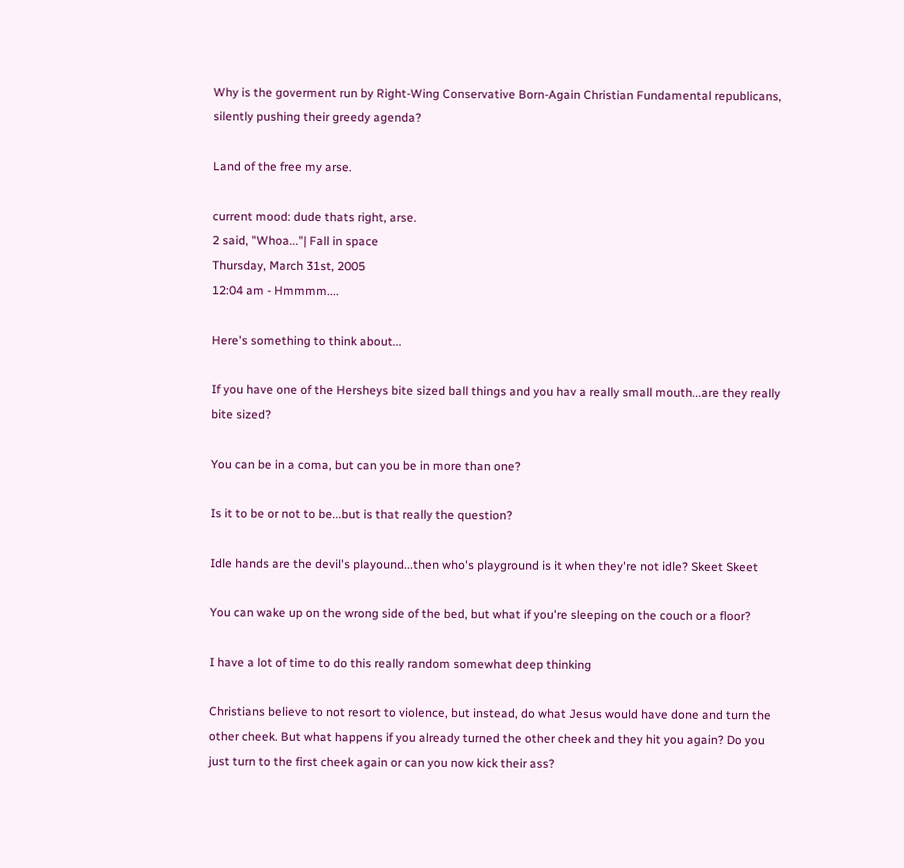Why is the goverment run by Right-Wing Conservative Born-Again Christian Fundamental republicans, silently pushing their greedy agenda?

Land of the free my arse.

current mood: dude thats right, arse.
2 said, "Whoa..."| Fall in space
Thursday, March 31st, 2005
12:04 am - Hmmmm....

Here's something to think about...

If you have one of the Hersheys bite sized ball things and you hav a really small mouth...are they really bite sized?

You can be in a coma, but can you be in more than one?

Is it to be or not to be...but is that really the question?

Idle hands are the devil's playound...then who's playground is it when they're not idle? Skeet Skeet

You can wake up on the wrong side of the bed, but what if you're sleeping on the couch or a floor?

I have a lot of time to do this really random somewhat deep thinking

Christians believe to not resort to violence, but instead, do what Jesus would have done and turn the other cheek. But what happens if you already turned the other cheek and they hit you again? Do you just turn to the first cheek again or can you now kick their ass?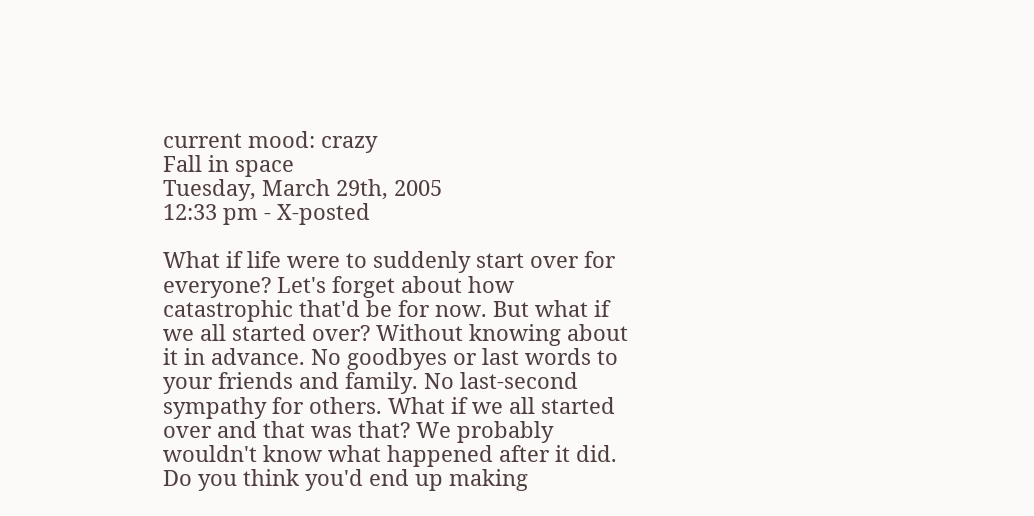current mood: crazy
Fall in space
Tuesday, March 29th, 2005
12:33 pm - X-posted

What if life were to suddenly start over for everyone? Let's forget about how catastrophic that'd be for now. But what if we all started over? Without knowing about it in advance. No goodbyes or last words to your friends and family. No last-second sympathy for others. What if we all started over and that was that? We probably wouldn't know what happened after it did. Do you think you'd end up making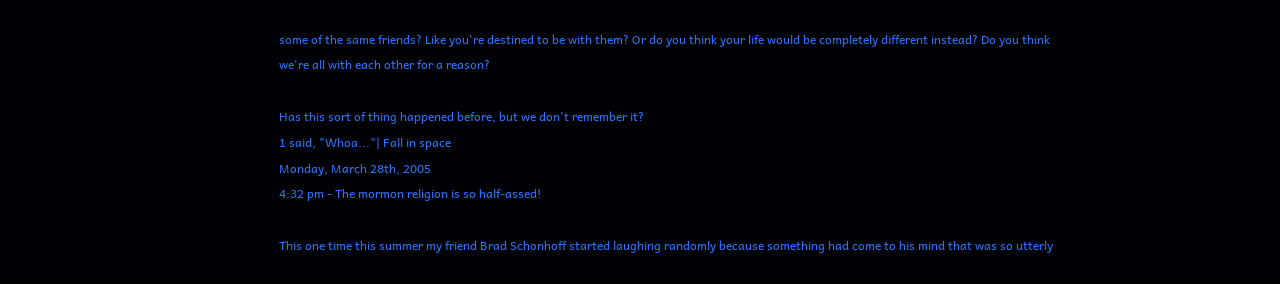some of the same friends? Like you're destined to be with them? Or do you think your life would be completely different instead? Do you think we're all with each other for a reason?

Has this sort of thing happened before, but we don't remember it?
1 said, "Whoa..."| Fall in space
Monday, March 28th, 2005
4:32 pm - The mormon religion is so half-assed!

This one time this summer my friend Brad Schonhoff started laughing randomly because something had come to his mind that was so utterly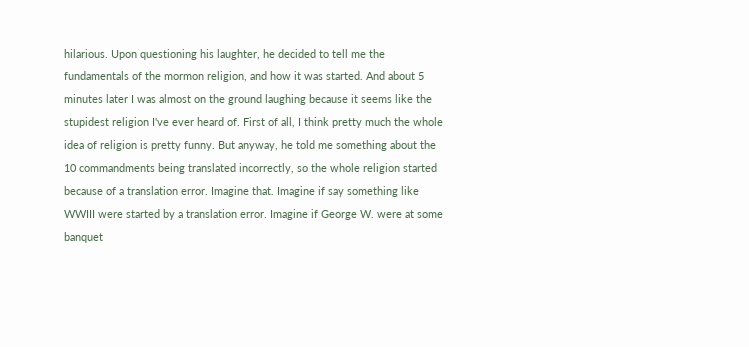hilarious. Upon questioning his laughter, he decided to tell me the fundamentals of the mormon religion, and how it was started. And about 5 minutes later I was almost on the ground laughing because it seems like the stupidest religion I've ever heard of. First of all, I think pretty much the whole idea of religion is pretty funny. But anyway, he told me something about the 10 commandments being translated incorrectly, so the whole religion started because of a translation error. Imagine that. Imagine if say something like WWIII were started by a translation error. Imagine if George W. were at some banquet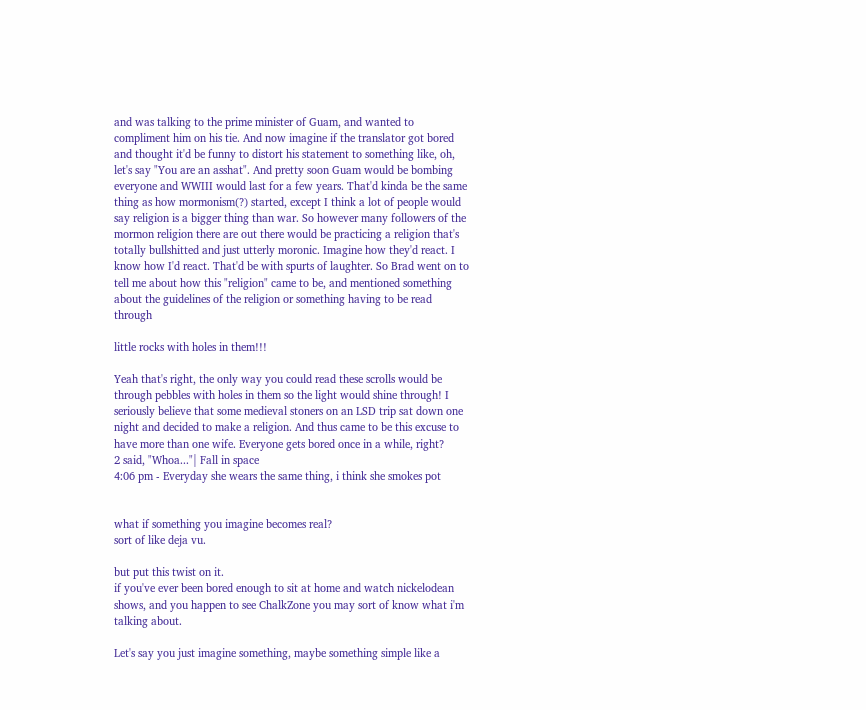and was talking to the prime minister of Guam, and wanted to compliment him on his tie. And now imagine if the translator got bored and thought it'd be funny to distort his statement to something like, oh, let's say "You are an asshat". And pretty soon Guam would be bombing everyone and WWIII would last for a few years. That'd kinda be the same thing as how mormonism(?) started, except I think a lot of people would say religion is a bigger thing than war. So however many followers of the mormon religion there are out there would be practicing a religion that's totally bullshitted and just utterly moronic. Imagine how they'd react. I know how I'd react. That'd be with spurts of laughter. So Brad went on to tell me about how this "religion" came to be, and mentioned something about the guidelines of the religion or something having to be read through

little rocks with holes in them!!!

Yeah that's right, the only way you could read these scrolls would be through pebbles with holes in them so the light would shine through! I seriously believe that some medieval stoners on an LSD trip sat down one night and decided to make a religion. And thus came to be this excuse to have more than one wife. Everyone gets bored once in a while, right?
2 said, "Whoa..."| Fall in space
4:06 pm - Everyday she wears the same thing, i think she smokes pot


what if something you imagine becomes real?
sort of like deja vu.

but put this twist on it.
if you've ever been bored enough to sit at home and watch nickelodean shows, and you happen to see ChalkZone you may sort of know what i'm talking about.

Let's say you just imagine something, maybe something simple like a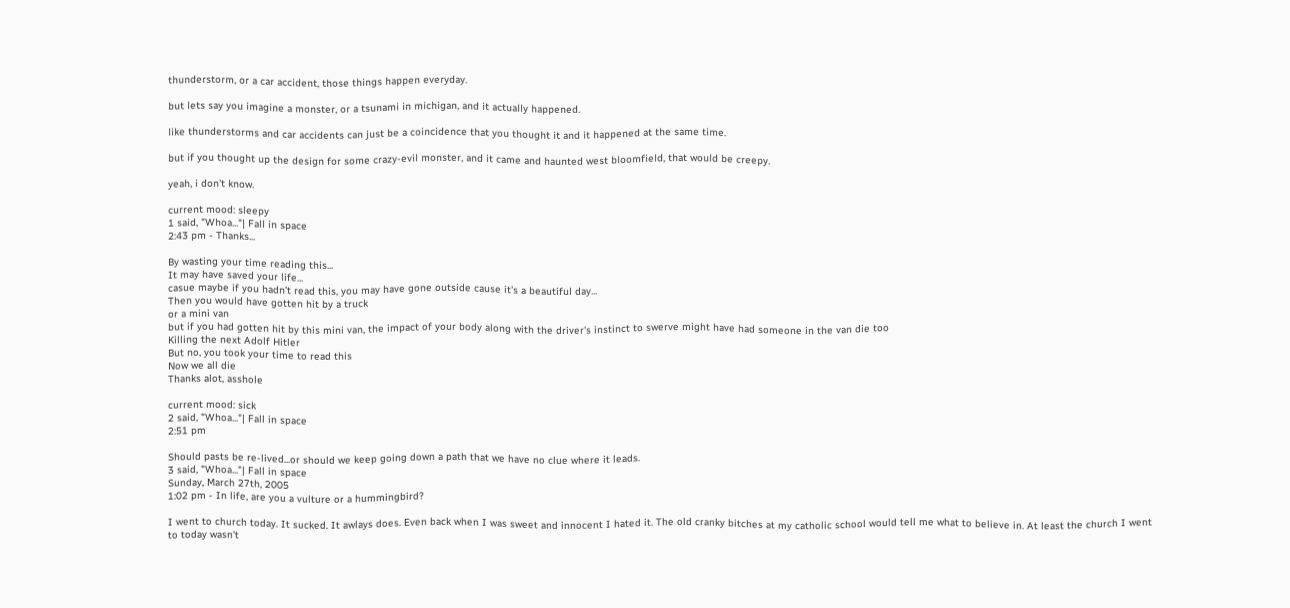thunderstorm, or a car accident, those things happen everyday.

but lets say you imagine a monster, or a tsunami in michigan, and it actually happened.

like thunderstorms and car accidents can just be a coincidence that you thought it and it happened at the same time.

but if you thought up the design for some crazy-evil monster, and it came and haunted west bloomfield, that would be creepy.

yeah, i don't know.

current mood: sleepy
1 said, "Whoa..."| Fall in space
2:43 pm - Thanks...

By wasting your time reading this...
It may have saved your life...
casue maybe if you hadn't read this, you may have gone outside cause it's a beautiful day...
Then you would have gotten hit by a truck
or a mini van
but if you had gotten hit by this mini van, the impact of your body along with the driver's instinct to swerve might have had someone in the van die too
Killing the next Adolf Hitler
But no, you took your time to read this
Now we all die
Thanks alot, asshole

current mood: sick
2 said, "Whoa..."| Fall in space
2:51 pm

Should pasts be re-lived...or should we keep going down a path that we have no clue where it leads.
3 said, "Whoa..."| Fall in space
Sunday, March 27th, 2005
1:02 pm - In life, are you a vulture or a hummingbird?

I went to church today. It sucked. It awlays does. Even back when I was sweet and innocent I hated it. The old cranky bitches at my catholic school would tell me what to believe in. At least the church I went to today wasn't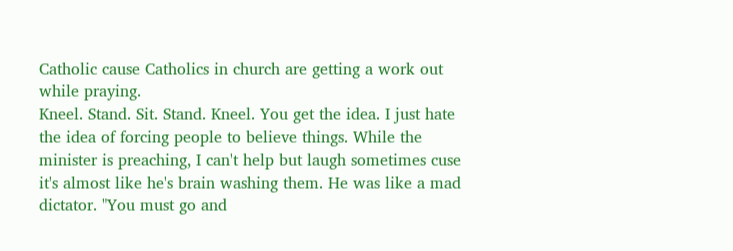Catholic cause Catholics in church are getting a work out while praying.
Kneel. Stand. Sit. Stand. Kneel. You get the idea. I just hate the idea of forcing people to believe things. While the minister is preaching, I can't help but laugh sometimes cuse it's almost like he's brain washing them. He was like a mad dictator. "You must go and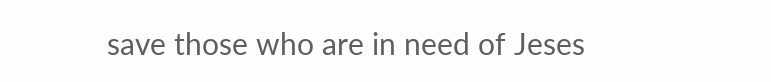save those who are in need of Jeses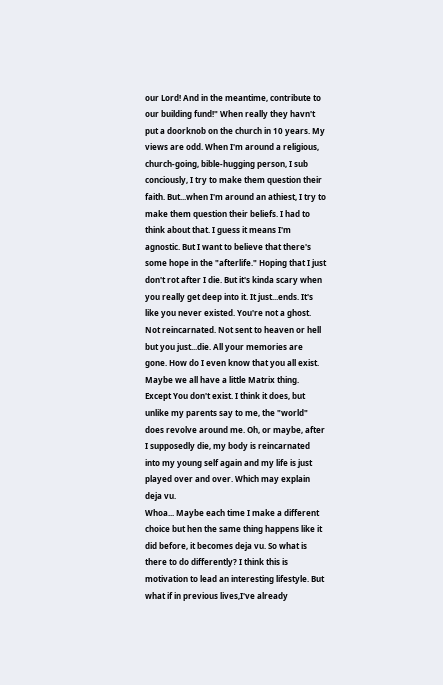our Lord! And in the meantime, contribute to our building fund!" When really they havn't put a doorknob on the church in 10 years. My views are odd. When I'm around a religious, church-going, bible-hugging person, I sub conciously, I try to make them question their faith. But...when I'm around an athiest, I try to make them question their beliefs. I had to think about that. I guess it means I'm agnostic. But I want to believe that there's some hope in the "afterlife." Hoping that I just don't rot after I die. But it's kinda scary when you really get deep into it. It just...ends. It's like you never existed. You're not a ghost. Not reincarnated. Not sent to heaven or hell but you just...die. All your memories are gone. How do I even know that you all exist. Maybe we all have a little Matrix thing. Except You don't exist. I think it does, but unlike my parents say to me, the "world" does revolve around me. Oh, or maybe, after I supposedly die, my body is reincarnated into my young self again and my life is just played over and over. Which may explain deja vu.
Whoa... Maybe each time I make a different choice but hen the same thing happens like it did before, it becomes deja vu. So what is there to do differently? I think this is motivation to lead an interesting lifestyle. But what if in previous lives,I've already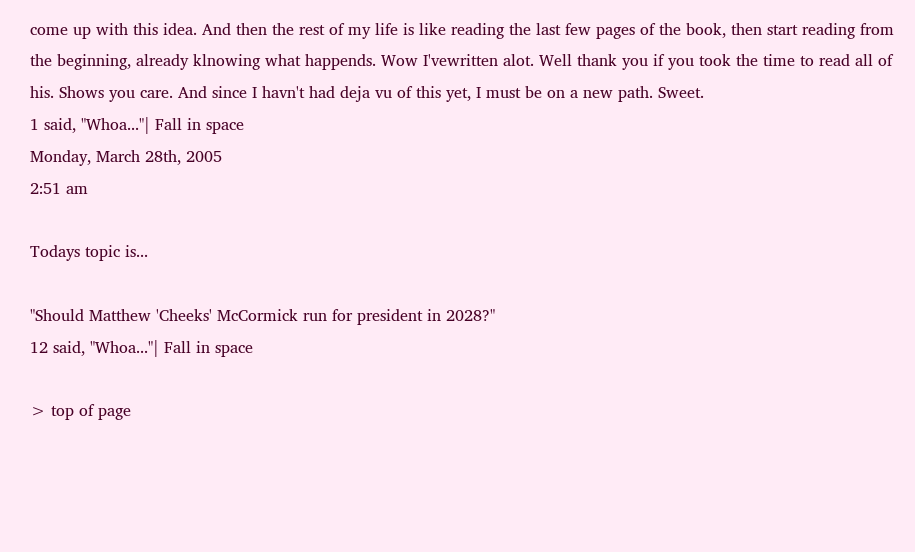come up with this idea. And then the rest of my life is like reading the last few pages of the book, then start reading from the beginning, already klnowing what happends. Wow I'vewritten alot. Well thank you if you took the time to read all of his. Shows you care. And since I havn't had deja vu of this yet, I must be on a new path. Sweet.
1 said, "Whoa..."| Fall in space
Monday, March 28th, 2005
2:51 am

Todays topic is...

"Should Matthew 'Cheeks' McCormick run for president in 2028?"
12 said, "Whoa..."| Fall in space

> top of page